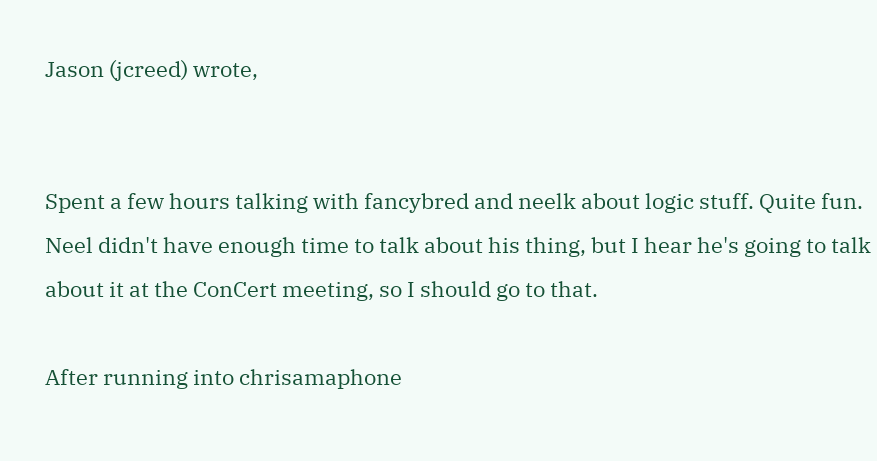Jason (jcreed) wrote,


Spent a few hours talking with fancybred and neelk about logic stuff. Quite fun. Neel didn't have enough time to talk about his thing, but I hear he's going to talk about it at the ConCert meeting, so I should go to that.

After running into chrisamaphone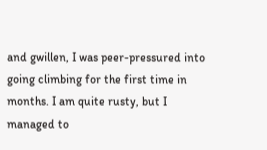and gwillen, I was peer-pressured into going climbing for the first time in months. I am quite rusty, but I managed to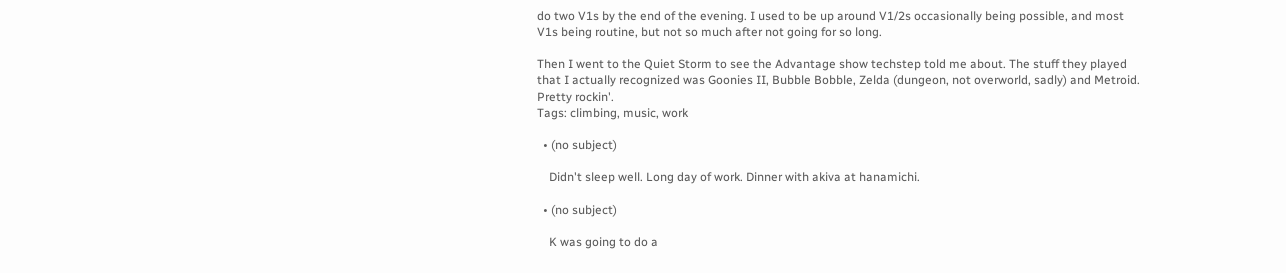do two V1s by the end of the evening. I used to be up around V1/2s occasionally being possible, and most V1s being routine, but not so much after not going for so long.

Then I went to the Quiet Storm to see the Advantage show techstep told me about. The stuff they played that I actually recognized was Goonies II, Bubble Bobble, Zelda (dungeon, not overworld, sadly) and Metroid. Pretty rockin'.
Tags: climbing, music, work

  • (no subject)

    Didn't sleep well. Long day of work. Dinner with akiva at hanamichi.

  • (no subject)

    K was going to do a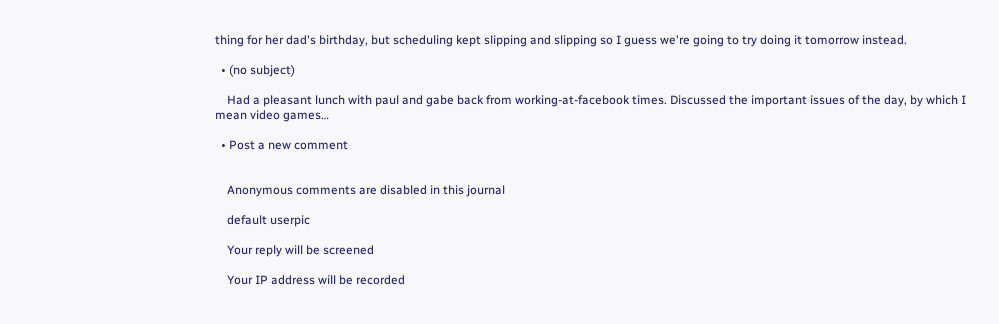thing for her dad's birthday, but scheduling kept slipping and slipping so I guess we're going to try doing it tomorrow instead.

  • (no subject)

    Had a pleasant lunch with paul and gabe back from working-at-facebook times. Discussed the important issues of the day, by which I mean video games…

  • Post a new comment


    Anonymous comments are disabled in this journal

    default userpic

    Your reply will be screened

    Your IP address will be recorded